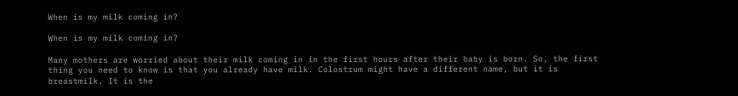When is my milk coming in?

When is my milk coming in?

Many mothers are worried about their milk coming in in the first hours after their baby is born. So, the first thing you need to know is that you already have milk. Colostrum might have a different name, but it is breastmilk. It is the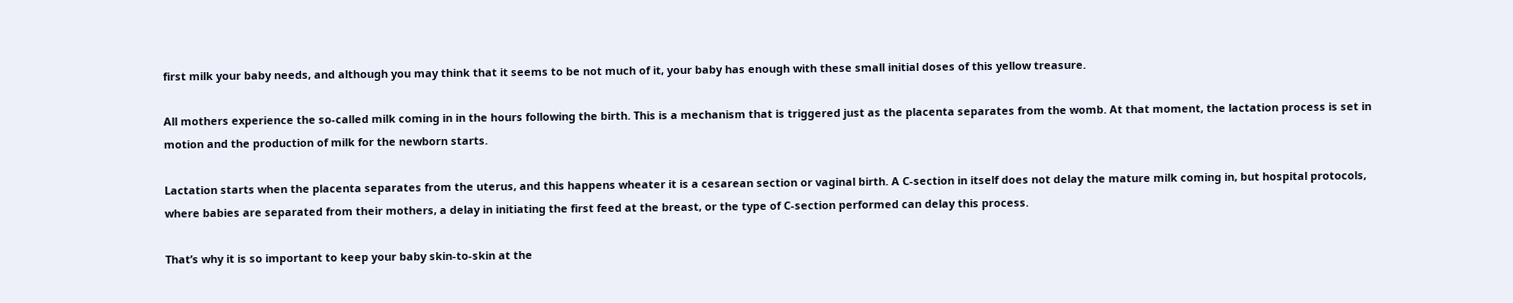first milk your baby needs, and although you may think that it seems to be not much of it, your baby has enough with these small initial doses of this yellow treasure.

All mothers experience the so-called milk coming in in the hours following the birth. This is a mechanism that is triggered just as the placenta separates from the womb. At that moment, the lactation process is set in motion and the production of milk for the newborn starts.

Lactation starts when the placenta separates from the uterus, and this happens wheater it is a cesarean section or vaginal birth. A C-section in itself does not delay the mature milk coming in, but hospital protocols, where babies are separated from their mothers, a delay in initiating the first feed at the breast, or the type of C-section performed can delay this process.

That’s why it is so important to keep your baby skin-to-skin at the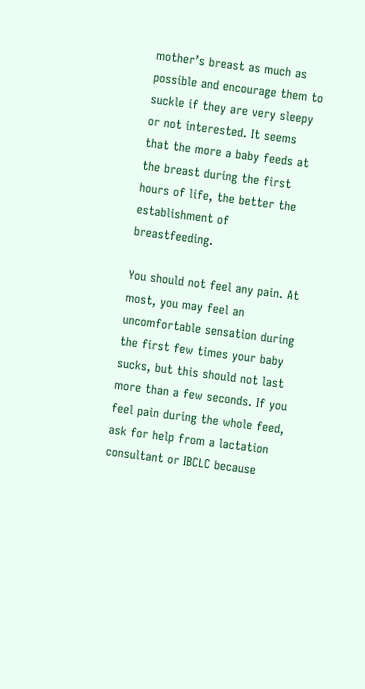mother’s breast as much as possible and encourage them to suckle if they are very sleepy or not interested. It seems that the more a baby feeds at the breast during the first hours of life, the better the establishment of breastfeeding.

You should not feel any pain. At most, you may feel an uncomfortable sensation during the first few times your baby sucks, but this should not last more than a few seconds. If you feel pain during the whole feed, ask for help from a lactation consultant or IBCLC because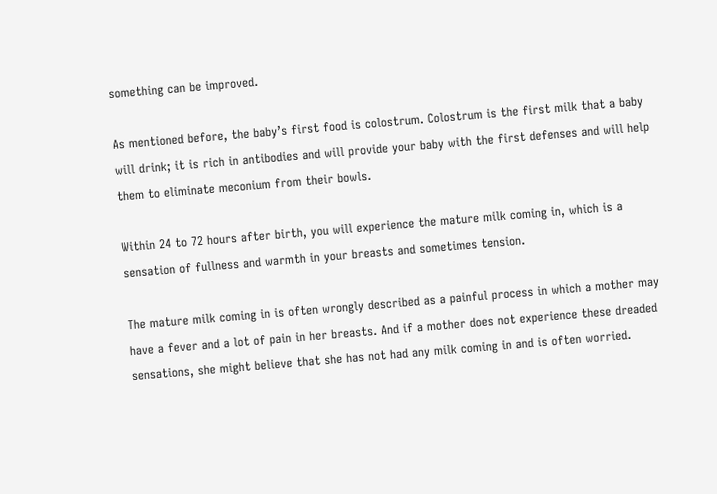something can be improved.

As mentioned before, the baby’s first food is colostrum. Colostrum is the first milk that a baby will drink; it is rich in antibodies and will provide your baby with the first defenses and will help them to eliminate meconium from their bowls.

Within 24 to 72 hours after birth, you will experience the mature milk coming in, which is a sensation of fullness and warmth in your breasts and sometimes tension.

The mature milk coming in is often wrongly described as a painful process in which a mother may have a fever and a lot of pain in her breasts. And if a mother does not experience these dreaded sensations, she might believe that she has not had any milk coming in and is often worried.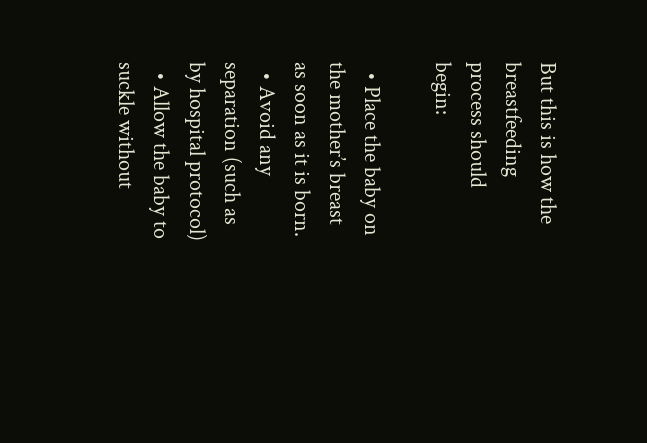But this is how the breastfeeding process should begin:

  • Place the baby on the mother’s breast as soon as it is born.
  • Avoid any separation (such as by hospital protocol)
  • Allow the baby to suckle without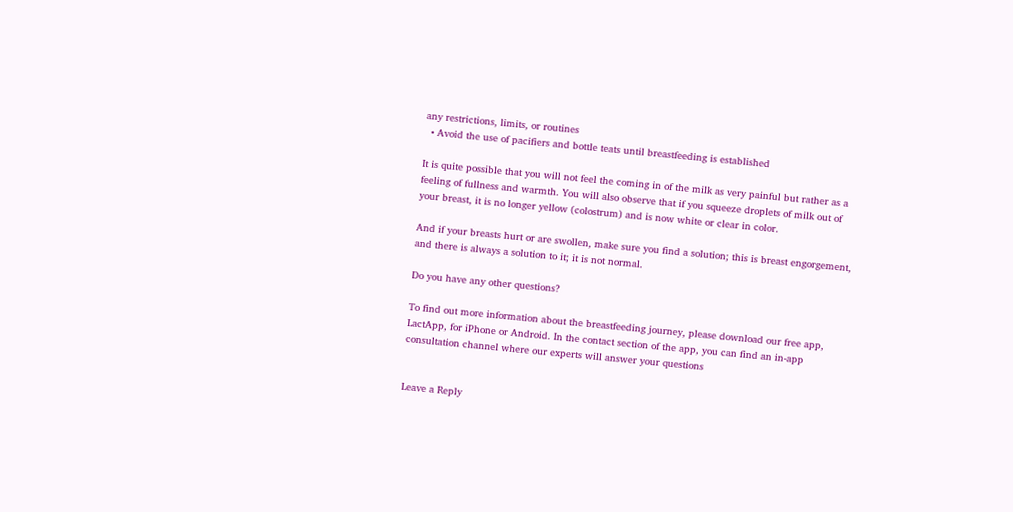any restrictions, limits, or routines
  • Avoid the use of pacifiers and bottle teats until breastfeeding is established

It is quite possible that you will not feel the coming in of the milk as very painful but rather as a feeling of fullness and warmth. You will also observe that if you squeeze droplets of milk out of your breast, it is no longer yellow (colostrum) and is now white or clear in color.

And if your breasts hurt or are swollen, make sure you find a solution; this is breast engorgement, and there is always a solution to it; it is not normal.

Do you have any other questions?

To find out more information about the breastfeeding journey, please download our free app, LactApp, for iPhone or Android. In the contact section of the app, you can find an in-app consultation channel where our experts will answer your questions


Leave a Reply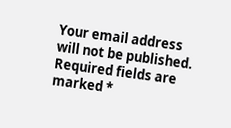Your email address will not be published. Required fields are marked *